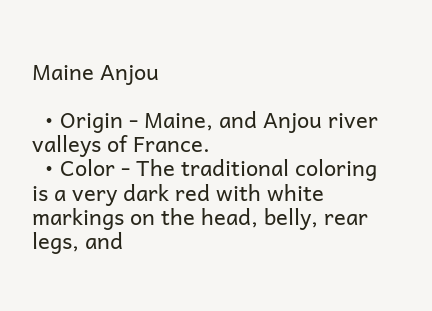Maine Anjou

  • Origin - Maine, and Anjou river valleys of France.
  • Color - The traditional coloring is a very dark red with white markings on the head, belly, rear legs, and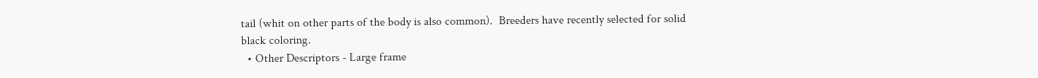tail (whit on other parts of the body is also common).  Breeders have recently selected for solid black coloring.
  • Other Descriptors - Large frame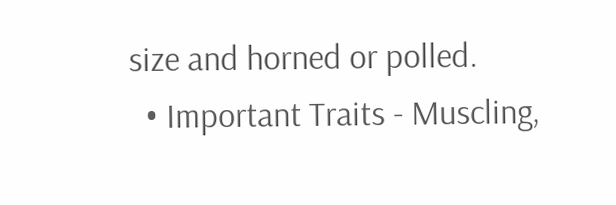size and horned or polled.
  • Important Traits - Muscling,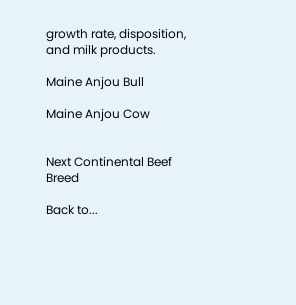growth rate, disposition, and milk products.

Maine Anjou Bull

Maine Anjou Cow


Next Continental Beef Breed

Back to...